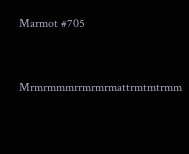Marmot #705


Mrmrmmmrrmrmrmattrmtmtrmm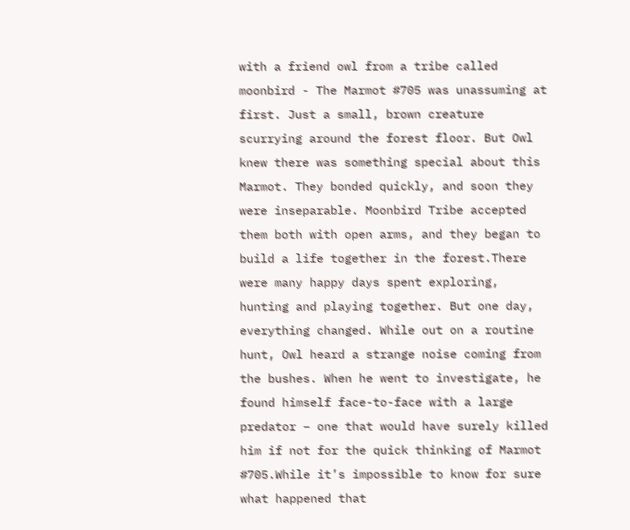with a friend owl from a tribe called moonbird - The Marmot #705 was unassuming at first. Just a small, brown creature scurrying around the forest floor. But Owl knew there was something special about this Marmot. They bonded quickly, and soon they were inseparable. Moonbird Tribe accepted them both with open arms, and they began to build a life together in the forest.There were many happy days spent exploring, hunting and playing together. But one day, everything changed. While out on a routine hunt, Owl heard a strange noise coming from the bushes. When he went to investigate, he found himself face-to-face with a large predator – one that would have surely killed him if not for the quick thinking of Marmot #705.While it’s impossible to know for sure what happened that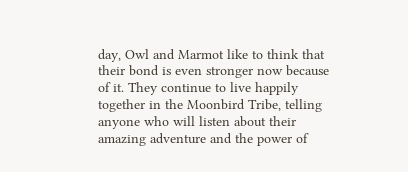day, Owl and Marmot like to think that their bond is even stronger now because of it. They continue to live happily together in the Moonbird Tribe, telling anyone who will listen about their amazing adventure and the power of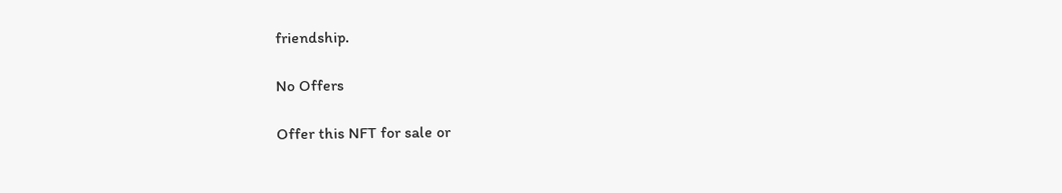friendship.

No Offers

Offer this NFT for sale or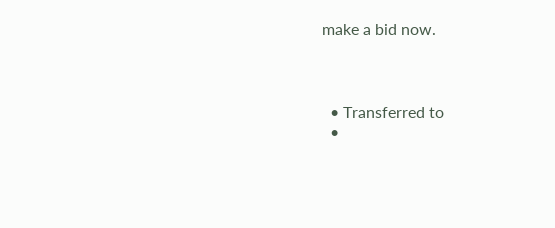make a bid now.



  • Transferred to
  •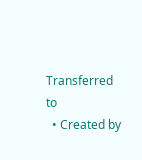Transferred to
  • Created by